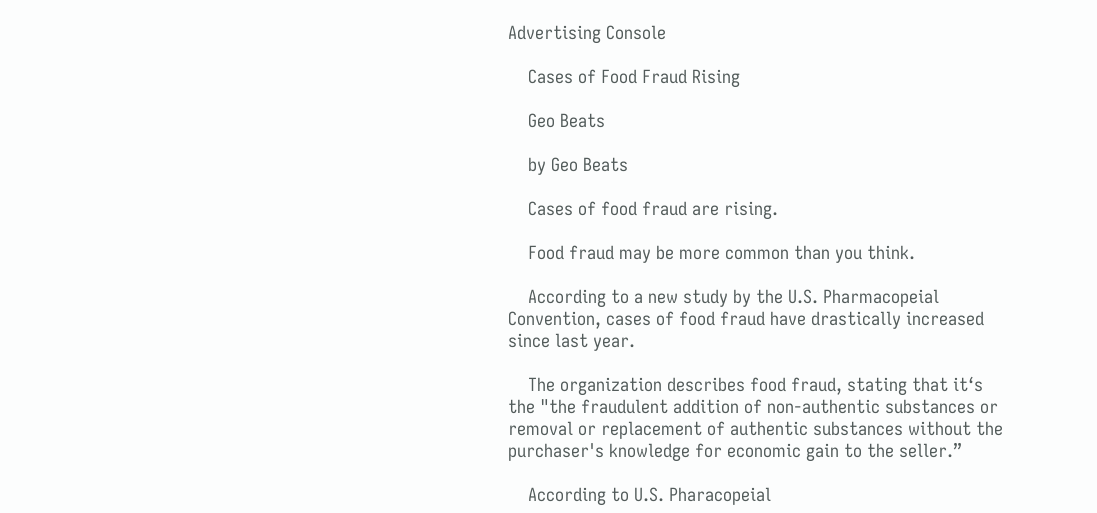Advertising Console

    Cases of Food Fraud Rising

    Geo Beats

    by Geo Beats

    Cases of food fraud are rising.

    Food fraud may be more common than you think.

    According to a new study by the U.S. Pharmacopeial Convention, cases of food fraud have drastically increased since last year.

    The organization describes food fraud, stating that it‘s the "the fraudulent addition of non-authentic substances or removal or replacement of authentic substances without the purchaser's knowledge for economic gain to the seller.”

    According to U.S. Pharacopeial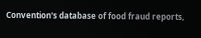Convention's database of food fraud reports,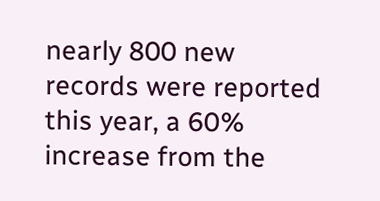nearly 800 new records were reported this year, a 60% increase from the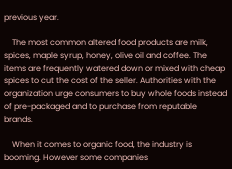previous year.

    The most common altered food products are milk, spices, maple syrup, honey, olive oil and coffee. The items are frequently watered down or mixed with cheap spices to cut the cost of the seller. Authorities with the organization urge consumers to buy whole foods instead of pre-packaged and to purchase from reputable brands.

    When it comes to organic food, the industry is booming. However some companies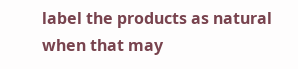label the products as natural when that may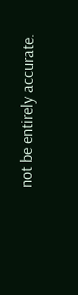not be entirely accurate.